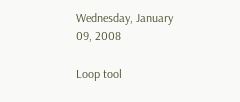Wednesday, January 09, 2008

Loop tool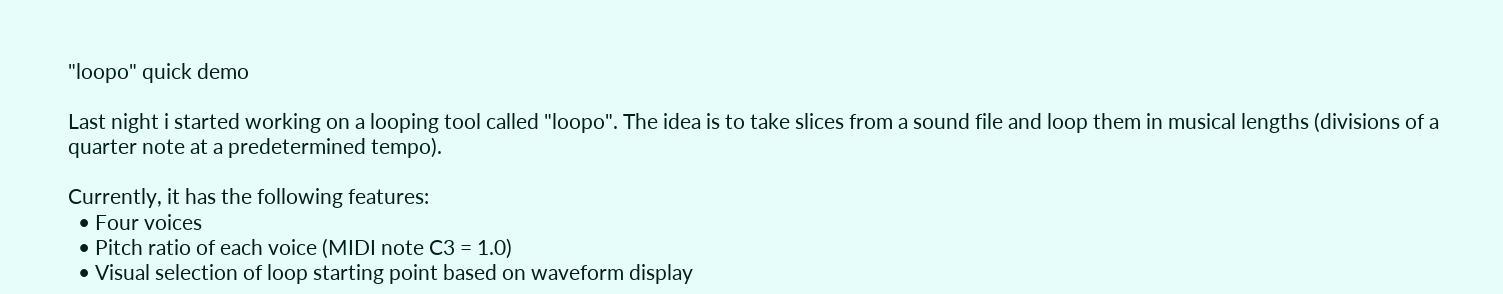"loopo" quick demo

Last night i started working on a looping tool called "loopo". The idea is to take slices from a sound file and loop them in musical lengths (divisions of a quarter note at a predetermined tempo).

Currently, it has the following features:
  • Four voices
  • Pitch ratio of each voice (MIDI note C3 = 1.0)
  • Visual selection of loop starting point based on waveform display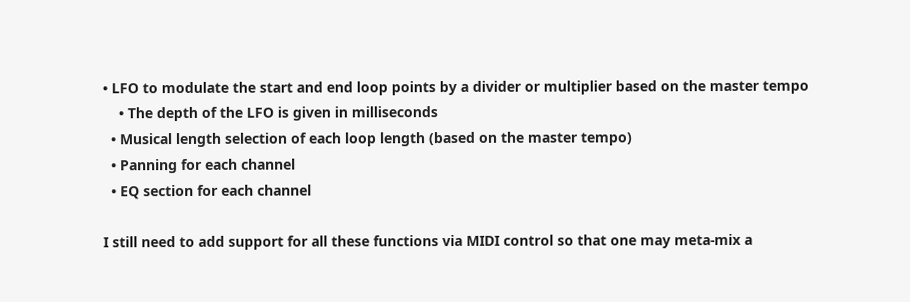• LFO to modulate the start and end loop points by a divider or multiplier based on the master tempo
    • The depth of the LFO is given in milliseconds
  • Musical length selection of each loop length (based on the master tempo)
  • Panning for each channel
  • EQ section for each channel

I still need to add support for all these functions via MIDI control so that one may meta-mix a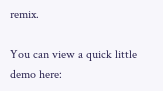remix.

You can view a quick little demo here: